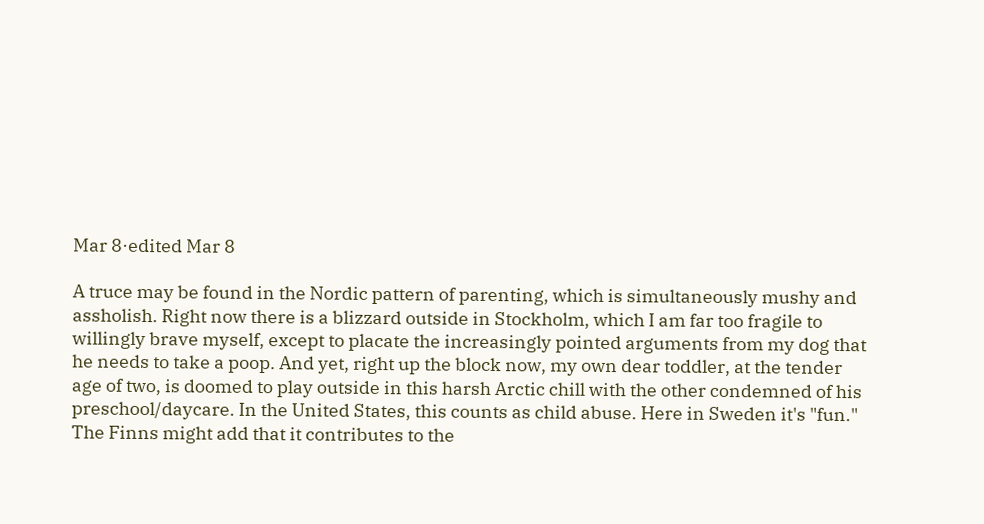Mar 8·edited Mar 8

A truce may be found in the Nordic pattern of parenting, which is simultaneously mushy and assholish. Right now there is a blizzard outside in Stockholm, which I am far too fragile to willingly brave myself, except to placate the increasingly pointed arguments from my dog that he needs to take a poop. And yet, right up the block now, my own dear toddler, at the tender age of two, is doomed to play outside in this harsh Arctic chill with the other condemned of his preschool/daycare. In the United States, this counts as child abuse. Here in Sweden it's "fun." The Finns might add that it contributes to the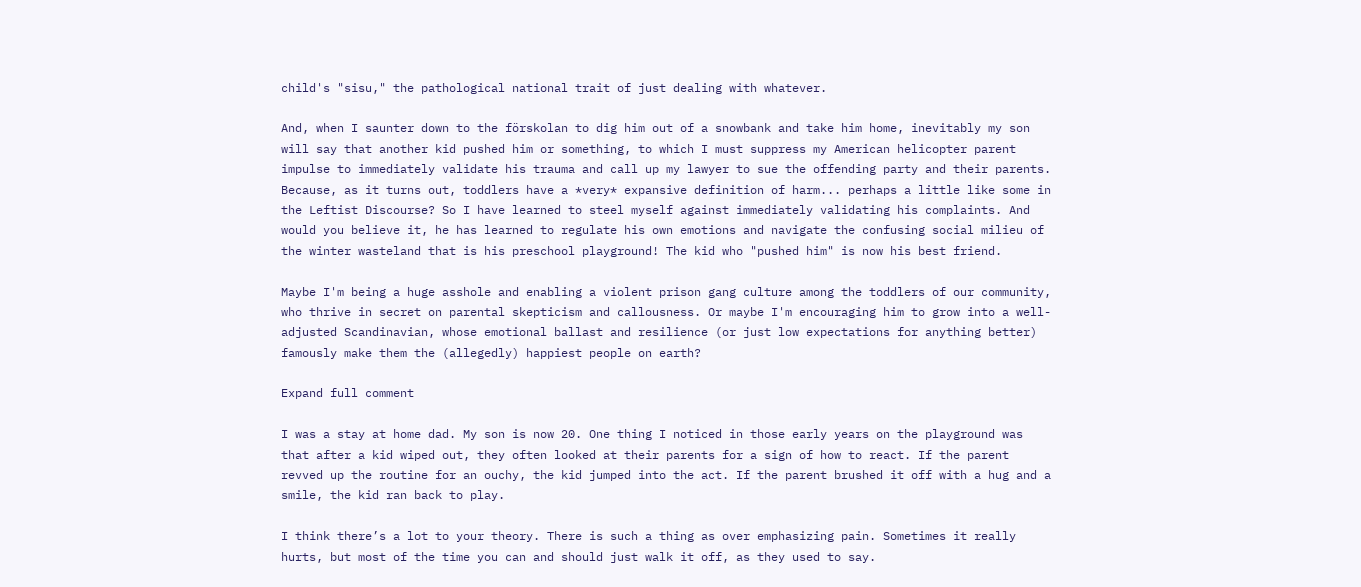child's "sisu," the pathological national trait of just dealing with whatever.

And, when I saunter down to the förskolan to dig him out of a snowbank and take him home, inevitably my son will say that another kid pushed him or something, to which I must suppress my American helicopter parent impulse to immediately validate his trauma and call up my lawyer to sue the offending party and their parents. Because, as it turns out, toddlers have a *very* expansive definition of harm... perhaps a little like some in the Leftist Discourse? So I have learned to steel myself against immediately validating his complaints. And would you believe it, he has learned to regulate his own emotions and navigate the confusing social milieu of the winter wasteland that is his preschool playground! The kid who "pushed him" is now his best friend.

Maybe I'm being a huge asshole and enabling a violent prison gang culture among the toddlers of our community, who thrive in secret on parental skepticism and callousness. Or maybe I'm encouraging him to grow into a well-adjusted Scandinavian, whose emotional ballast and resilience (or just low expectations for anything better) famously make them the (allegedly) happiest people on earth?

Expand full comment

I was a stay at home dad. My son is now 20. One thing I noticed in those early years on the playground was that after a kid wiped out, they often looked at their parents for a sign of how to react. If the parent revved up the routine for an ouchy, the kid jumped into the act. If the parent brushed it off with a hug and a smile, the kid ran back to play.

I think there’s a lot to your theory. There is such a thing as over emphasizing pain. Sometimes it really hurts, but most of the time you can and should just walk it off, as they used to say.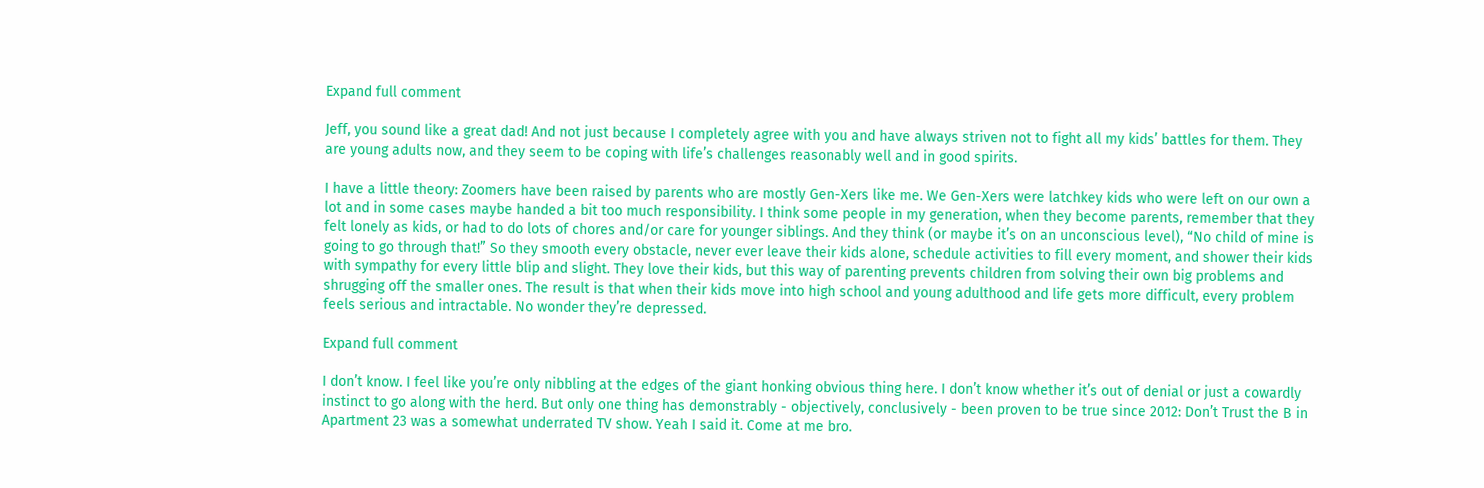Expand full comment

Jeff, you sound like a great dad! And not just because I completely agree with you and have always striven not to fight all my kids’ battles for them. They are young adults now, and they seem to be coping with life’s challenges reasonably well and in good spirits.

I have a little theory: Zoomers have been raised by parents who are mostly Gen-Xers like me. We Gen-Xers were latchkey kids who were left on our own a lot and in some cases maybe handed a bit too much responsibility. I think some people in my generation, when they become parents, remember that they felt lonely as kids, or had to do lots of chores and/or care for younger siblings. And they think (or maybe it’s on an unconscious level), “No child of mine is going to go through that!” So they smooth every obstacle, never ever leave their kids alone, schedule activities to fill every moment, and shower their kids with sympathy for every little blip and slight. They love their kids, but this way of parenting prevents children from solving their own big problems and shrugging off the smaller ones. The result is that when their kids move into high school and young adulthood and life gets more difficult, every problem feels serious and intractable. No wonder they’re depressed.

Expand full comment

I don’t know. I feel like you’re only nibbling at the edges of the giant honking obvious thing here. I don’t know whether it’s out of denial or just a cowardly instinct to go along with the herd. But only one thing has demonstrably - objectively, conclusively - been proven to be true since 2012: Don’t Trust the B in Apartment 23 was a somewhat underrated TV show. Yeah I said it. Come at me bro.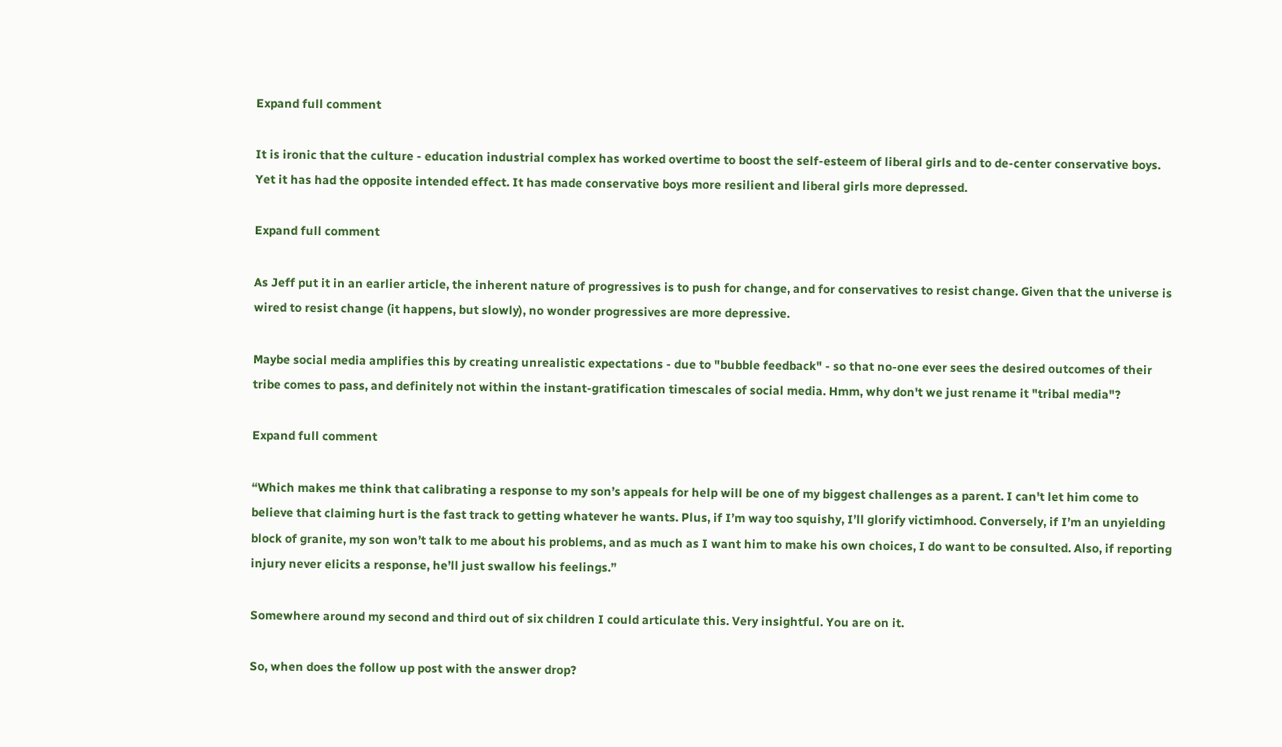Expand full comment

It is ironic that the culture - education industrial complex has worked overtime to boost the self-esteem of liberal girls and to de-center conservative boys. Yet it has had the opposite intended effect. It has made conservative boys more resilient and liberal girls more depressed.

Expand full comment

As Jeff put it in an earlier article, the inherent nature of progressives is to push for change, and for conservatives to resist change. Given that the universe is wired to resist change (it happens, but slowly), no wonder progressives are more depressive.

Maybe social media amplifies this by creating unrealistic expectations - due to "bubble feedback" - so that no-one ever sees the desired outcomes of their tribe comes to pass, and definitely not within the instant-gratification timescales of social media. Hmm, why don't we just rename it "tribal media"?

Expand full comment

“Which makes me think that calibrating a response to my son’s appeals for help will be one of my biggest challenges as a parent. I can't let him come to believe that claiming hurt is the fast track to getting whatever he wants. Plus, if I’m way too squishy, I’ll glorify victimhood. Conversely, if I’m an unyielding block of granite, my son won’t talk to me about his problems, and as much as I want him to make his own choices, I do want to be consulted. Also, if reporting injury never elicits a response, he’ll just swallow his feelings.”

Somewhere around my second and third out of six children I could articulate this. Very insightful. You are on it.

So, when does the follow up post with the answer drop?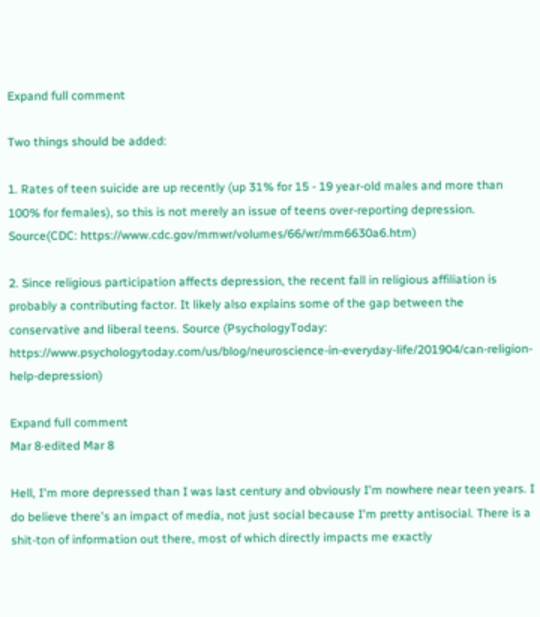Expand full comment

Two things should be added:

1. Rates of teen suicide are up recently (up 31% for 15 - 19 year-old males and more than 100% for females), so this is not merely an issue of teens over-reporting depression. Source(CDC: https://www.cdc.gov/mmwr/volumes/66/wr/mm6630a6.htm)

2. Since religious participation affects depression, the recent fall in religious affiliation is probably a contributing factor. It likely also explains some of the gap between the conservative and liberal teens. Source (PsychologyToday: https://www.psychologytoday.com/us/blog/neuroscience-in-everyday-life/201904/can-religion-help-depression)

Expand full comment
Mar 8·edited Mar 8

Hell, I'm more depressed than I was last century and obviously I'm nowhere near teen years. I do believe there's an impact of media, not just social because I'm pretty antisocial. There is a shit-ton of information out there, most of which directly impacts me exactly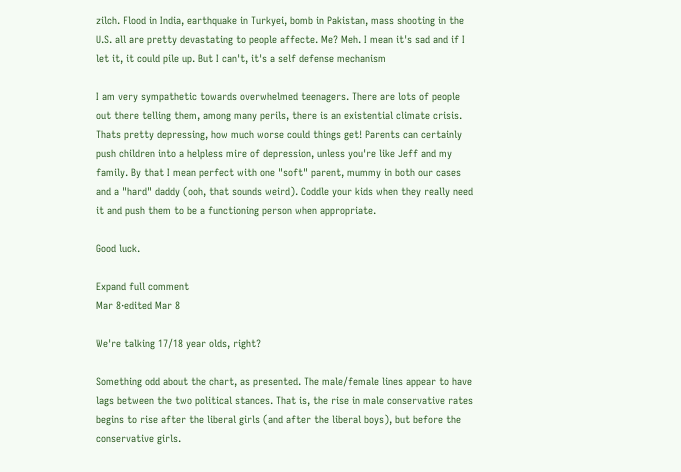zilch. Flood in India, earthquake in Turkyei, bomb in Pakistan, mass shooting in the U.S. all are pretty devastating to people affecte. Me? Meh. I mean it's sad and if I let it, it could pile up. But I can't, it's a self defense mechanism

I am very sympathetic towards overwhelmed teenagers. There are lots of people out there telling them, among many perils, there is an existential climate crisis. Thats pretty depressing, how much worse could things get! Parents can certainly push children into a helpless mire of depression, unless you're like Jeff and my family. By that I mean perfect with one "soft" parent, mummy in both our cases and a "hard" daddy (ooh, that sounds weird). Coddle your kids when they really need it and push them to be a functioning person when appropriate.

Good luck.

Expand full comment
Mar 8·edited Mar 8

We're talking 17/18 year olds, right?

Something odd about the chart, as presented. The male/female lines appear to have lags between the two political stances. That is, the rise in male conservative rates begins to rise after the liberal girls (and after the liberal boys), but before the conservative girls.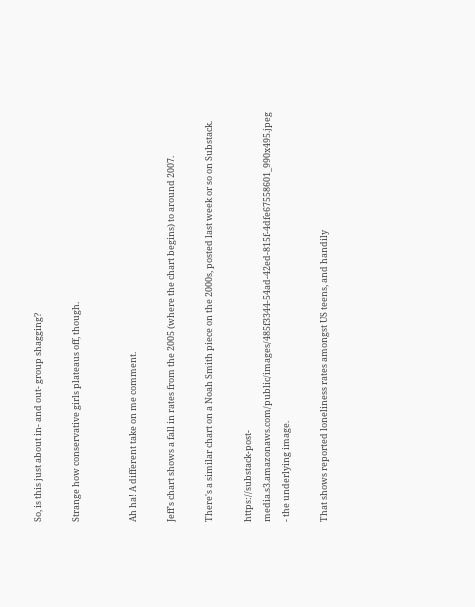So, is this just about in- and out- group shagging?

Strange how conservative girls plateaus off, though.


Ah ha! A different take on me comment.

Jeff's chart shows a fall in rates from the 2005 (where the chart begins) to around 2007.

There's a similar chart on a Noah Smith piece on the 2000s, posted last week or so on Substack.

https://substack-post-media.s3.amazonaws.com/public/images/485f3344-54ad-42ed-815f-4dfe67558601_990x495.jpeg - the underlying image.

That shows reported loneliness rates amongst US teens, and handily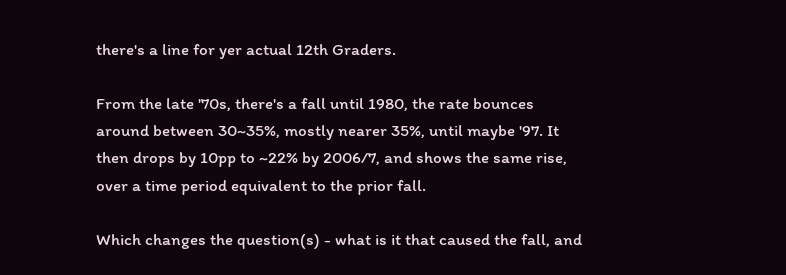there's a line for yer actual 12th Graders.

From the late '70s, there's a fall until 1980, the rate bounces around between 30~35%, mostly nearer 35%, until maybe '97. It then drops by 10pp to ~22% by 2006/7, and shows the same rise, over a time period equivalent to the prior fall.

Which changes the question(s) - what is it that caused the fall, and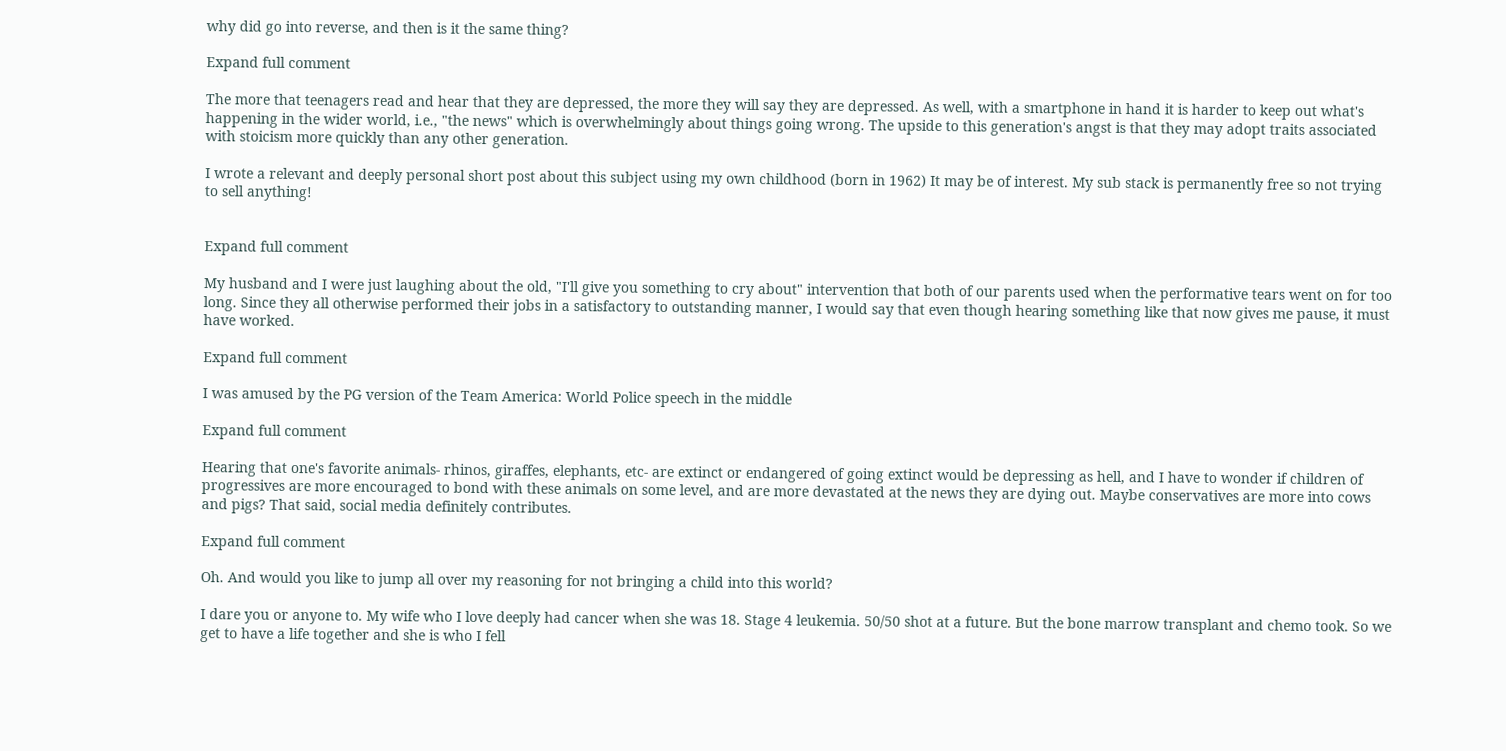why did go into reverse, and then is it the same thing?

Expand full comment

The more that teenagers read and hear that they are depressed, the more they will say they are depressed. As well, with a smartphone in hand it is harder to keep out what's happening in the wider world, i.e., "the news" which is overwhelmingly about things going wrong. The upside to this generation's angst is that they may adopt traits associated with stoicism more quickly than any other generation.

I wrote a relevant and deeply personal short post about this subject using my own childhood (born in 1962) It may be of interest. My sub stack is permanently free so not trying to sell anything!


Expand full comment

My husband and I were just laughing about the old, "I'll give you something to cry about" intervention that both of our parents used when the performative tears went on for too long. Since they all otherwise performed their jobs in a satisfactory to outstanding manner, I would say that even though hearing something like that now gives me pause, it must have worked.

Expand full comment

I was amused by the PG version of the Team America: World Police speech in the middle

Expand full comment

Hearing that one's favorite animals- rhinos, giraffes, elephants, etc- are extinct or endangered of going extinct would be depressing as hell, and I have to wonder if children of progressives are more encouraged to bond with these animals on some level, and are more devastated at the news they are dying out. Maybe conservatives are more into cows and pigs? That said, social media definitely contributes.

Expand full comment

Oh. And would you like to jump all over my reasoning for not bringing a child into this world?

I dare you or anyone to. My wife who I love deeply had cancer when she was 18. Stage 4 leukemia. 50/50 shot at a future. But the bone marrow transplant and chemo took. So we get to have a life together and she is who I fell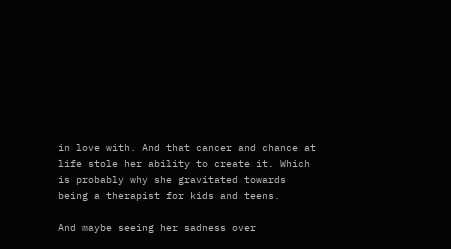in love with. And that cancer and chance at life stole her ability to create it. Which is probably why she gravitated towards being a therapist for kids and teens.

And maybe seeing her sadness over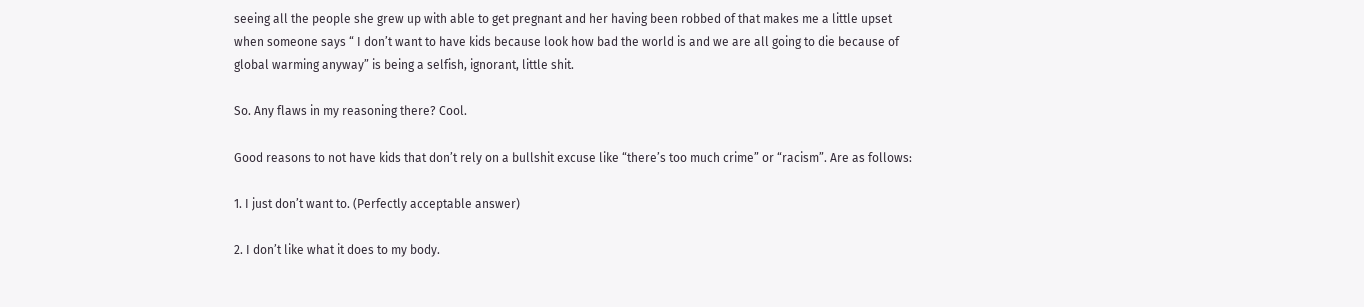seeing all the people she grew up with able to get pregnant and her having been robbed of that makes me a little upset when someone says “ I don’t want to have kids because look how bad the world is and we are all going to die because of global warming anyway” is being a selfish, ignorant, little shit.

So. Any flaws in my reasoning there? Cool.

Good reasons to not have kids that don’t rely on a bullshit excuse like “there’s too much crime” or “racism”. Are as follows:

1. I just don’t want to. (Perfectly acceptable answer)

2. I don’t like what it does to my body.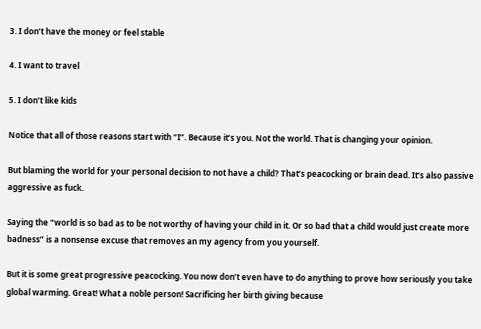3. I don’t have the money or feel stable

4. I want to travel

5. I don’t like kids

Notice that all of those reasons start with “I”. Because it’s you. Not the world. That is changing your opinion.

But blaming the world for your personal decision to not have a child? That’s peacocking or brain dead. It’s also passive aggressive as fuck.

Saying the “world is so bad as to be not worthy of having your child in it. Or so bad that a child would just create more badness” is a nonsense excuse that removes an my agency from you yourself.

But it is some great progressive peacocking. You now don’t even have to do anything to prove how seriously you take global warming. Great! What a noble person! Sacrificing her birth giving because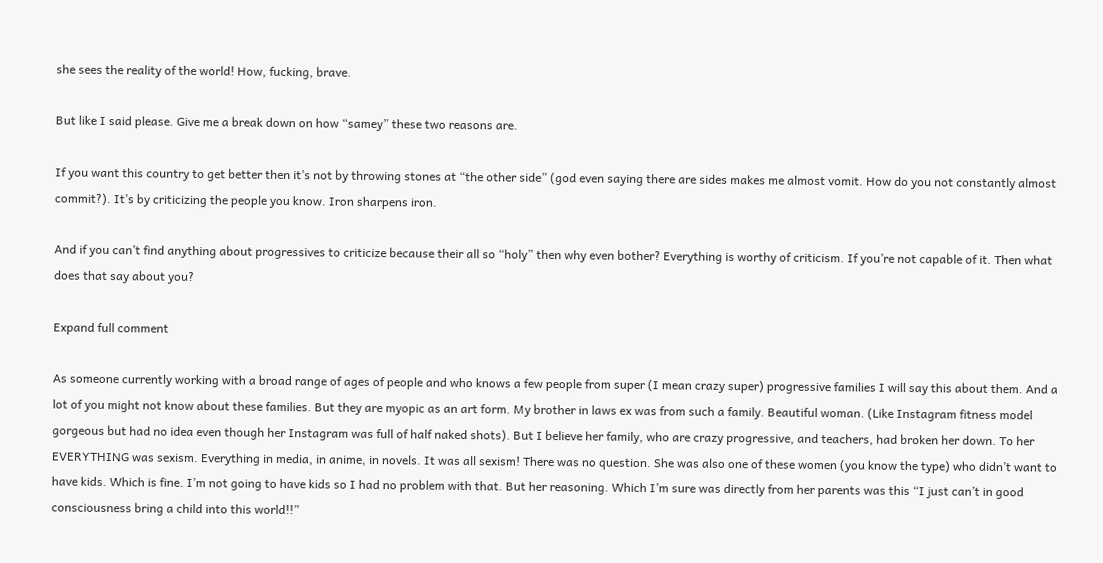she sees the reality of the world! How, fucking, brave.

But like I said please. Give me a break down on how “samey” these two reasons are.

If you want this country to get better then it’s not by throwing stones at “the other side” (god even saying there are sides makes me almost vomit. How do you not constantly almost commit?). It’s by criticizing the people you know. Iron sharpens iron.

And if you can’t find anything about progressives to criticize because their all so “holy” then why even bother? Everything is worthy of criticism. If you’re not capable of it. Then what does that say about you?

Expand full comment

As someone currently working with a broad range of ages of people and who knows a few people from super (I mean crazy super) progressive families I will say this about them. And a lot of you might not know about these families. But they are myopic as an art form. My brother in laws ex was from such a family. Beautiful woman. (Like Instagram fitness model gorgeous but had no idea even though her Instagram was full of half naked shots). But I believe her family, who are crazy progressive, and teachers, had broken her down. To her EVERYTHING was sexism. Everything in media, in anime, in novels. It was all sexism! There was no question. She was also one of these women (you know the type) who didn’t want to have kids. Which is fine. I’m not going to have kids so I had no problem with that. But her reasoning. Which I’m sure was directly from her parents was this “I just can’t in good consciousness bring a child into this world!!”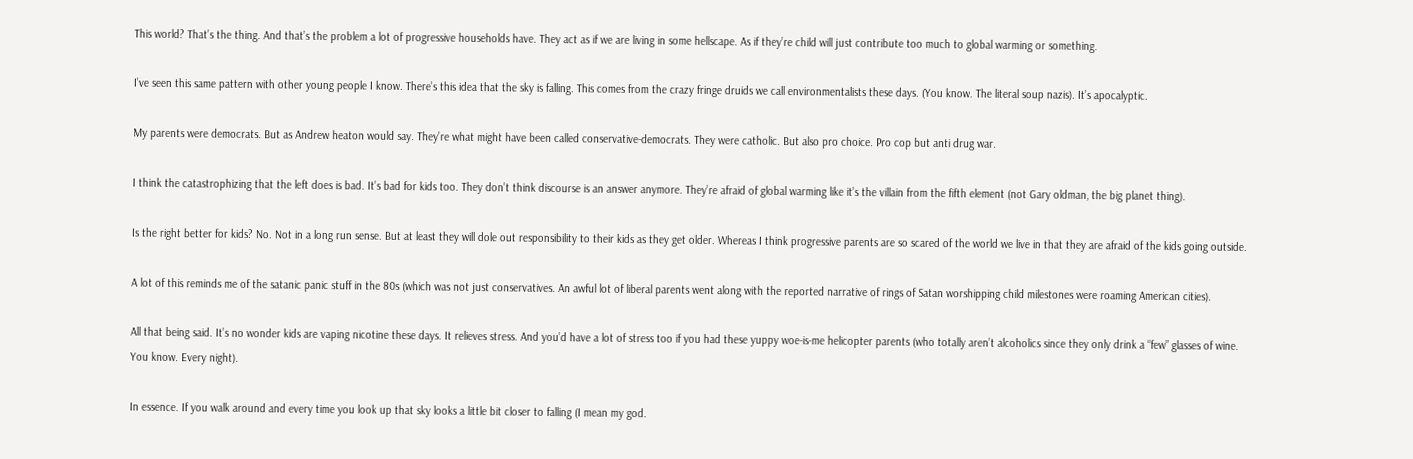This world? That’s the thing. And that’s the problem a lot of progressive households have. They act as if we are living in some hellscape. As if they’re child will just contribute too much to global warming or something.

I’ve seen this same pattern with other young people I know. There’s this idea that the sky is falling. This comes from the crazy fringe druids we call environmentalists these days. (You know. The literal soup nazis). It’s apocalyptic.

My parents were democrats. But as Andrew heaton would say. They’re what might have been called conservative-democrats. They were catholic. But also pro choice. Pro cop but anti drug war.

I think the catastrophizing that the left does is bad. It’s bad for kids too. They don’t think discourse is an answer anymore. They’re afraid of global warming like it’s the villain from the fifth element (not Gary oldman, the big planet thing).

Is the right better for kids? No. Not in a long run sense. But at least they will dole out responsibility to their kids as they get older. Whereas I think progressive parents are so scared of the world we live in that they are afraid of the kids going outside.

A lot of this reminds me of the satanic panic stuff in the 80s (which was not just conservatives. An awful lot of liberal parents went along with the reported narrative of rings of Satan worshipping child milestones were roaming American cities).

All that being said. It’s no wonder kids are vaping nicotine these days. It relieves stress. And you’d have a lot of stress too if you had these yuppy woe-is-me helicopter parents (who totally aren’t alcoholics since they only drink a “few” glasses of wine. You know. Every night).

In essence. If you walk around and every time you look up that sky looks a little bit closer to falling (I mean my god.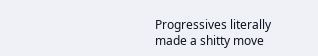Progressives literally made a shitty move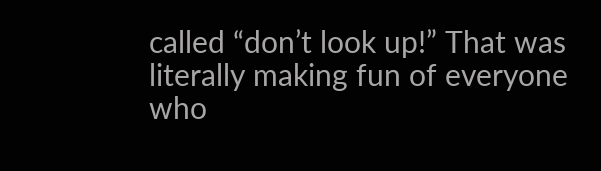called “don’t look up!” That was literally making fun of everyone who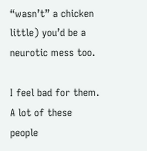“wasn’t” a chicken little) you’d be a neurotic mess too.

I feel bad for them. A lot of these people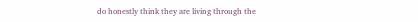do honestly think they are living through the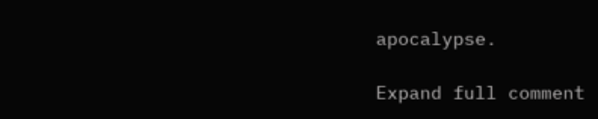apocalypse.

Expand full comment